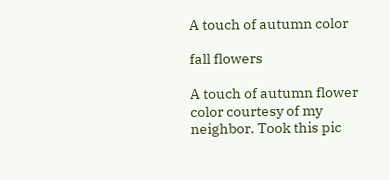A touch of autumn color

fall flowers

A touch of autumn flower color courtesy of my neighbor. Took this pic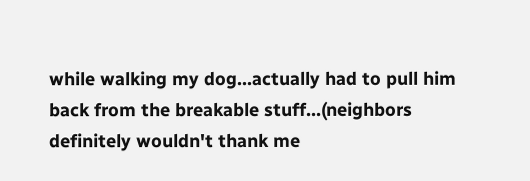while walking my dog...actually had to pull him back from the breakable stuff...(neighbors definitely wouldn't thank me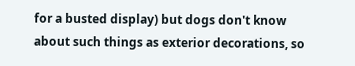for a busted display) but dogs don't know about such things as exterior decorations, so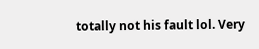totally not his fault lol. Very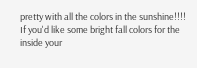pretty with all the colors in the sunshine!!!!
If you'd like some bright fall colors for the inside your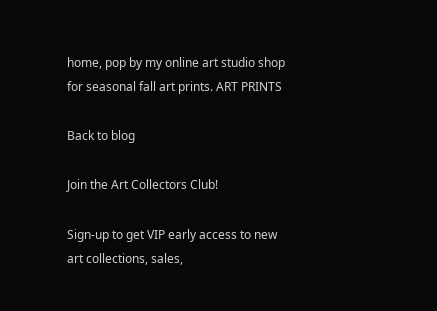home, pop by my online art studio shop for seasonal fall art prints. ART PRINTS

Back to blog

Join the Art Collectors Club!

Sign-up to get VIP early access to new art collections, sales,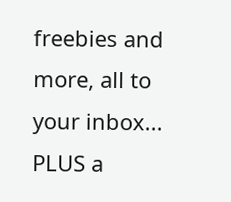freebies and more, all to your inbox... PLUS a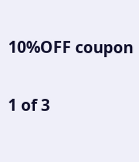10%OFF coupon

1 of 3